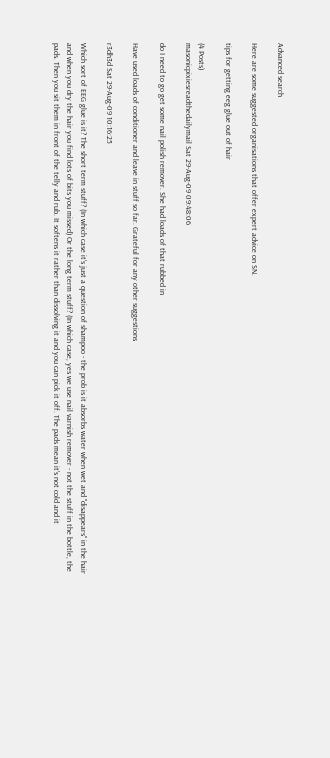Advanced search

Here are some suggested organisations that offer expert advice on SN.

tips for getting eeg glue out of hair

(4 Posts)
masonicpixiesreadthedailymail Sat 29-Aug-09 09:48:06

do I need to go get some nail polish remover. She had loads of that rubbed in

Have used loads of conditioner and leave in stuff so far. Grateful for any other suggestions

r3dh3d Sat 29-Aug-09 10:16:25

Which sort of EEG glue is it? The short term stuff? (In which case it's just a question of shampoo - the prob is it absorbs water when wet and "disappears" in the hair and when you dry the hair you find lots of bits you missed) Or the long term stuff? (In which case, yes we use nail varnish remover - not the stuff in the bottle, the pads. Then you sit them in front of the telly and rub. It softens it rather than dissolving it and you can pick it off. The pads mean it's not cold and it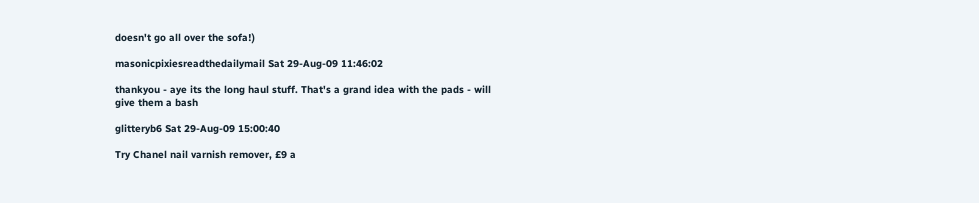doesn't go all over the sofa!)

masonicpixiesreadthedailymail Sat 29-Aug-09 11:46:02

thankyou - aye its the long haul stuff. That's a grand idea with the pads - will give them a bash

glitteryb6 Sat 29-Aug-09 15:00:40

Try Chanel nail varnish remover, £9 a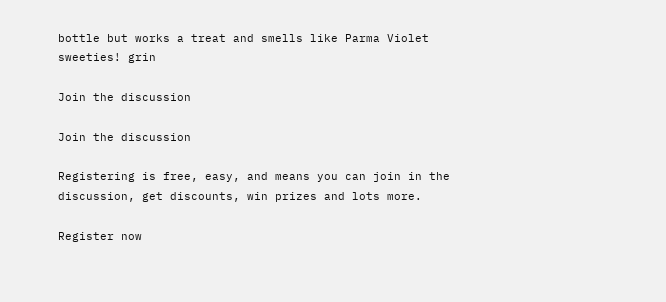bottle but works a treat and smells like Parma Violet sweeties! grin

Join the discussion

Join the discussion

Registering is free, easy, and means you can join in the discussion, get discounts, win prizes and lots more.

Register now